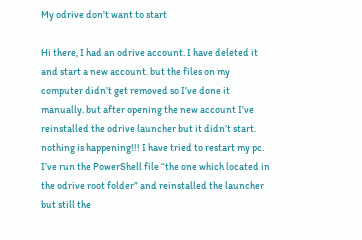My odrive don't want to start

Hi there, I had an odrive account. I have deleted it and start a new account. but the files on my computer didn’t get removed so I’ve done it manually. but after opening the new account I’ve reinstalled the odrive launcher but it didn’t start. nothing is happening!!! I have tried to restart my pc. I’ve run the PowerShell file “the one which located in the odrive root folder” and reinstalled the launcher but still the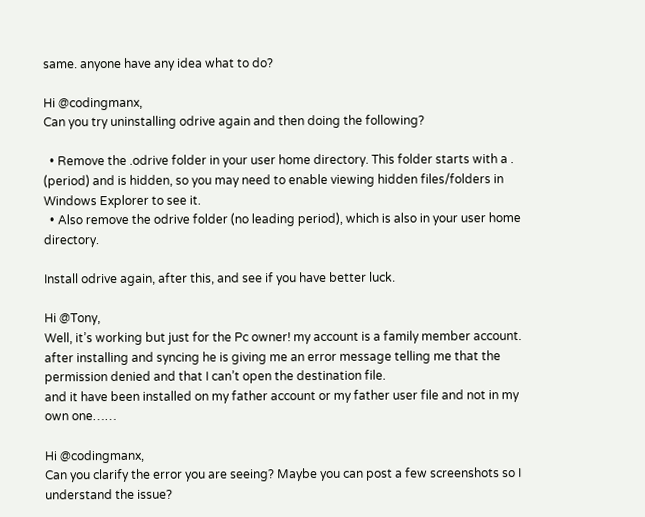same. anyone have any idea what to do?

Hi @codingmanx,
Can you try uninstalling odrive again and then doing the following?

  • Remove the .odrive folder in your user home directory. This folder starts with a . (period) and is hidden, so you may need to enable viewing hidden files/folders in Windows Explorer to see it.
  • Also remove the odrive folder (no leading period), which is also in your user home directory.

Install odrive again, after this, and see if you have better luck.

Hi @Tony,
Well, it’s working but just for the Pc owner! my account is a family member account. after installing and syncing he is giving me an error message telling me that the permission denied and that I can’t open the destination file.
and it have been installed on my father account or my father user file and not in my own one……

Hi @codingmanx,
Can you clarify the error you are seeing? Maybe you can post a few screenshots so I understand the issue?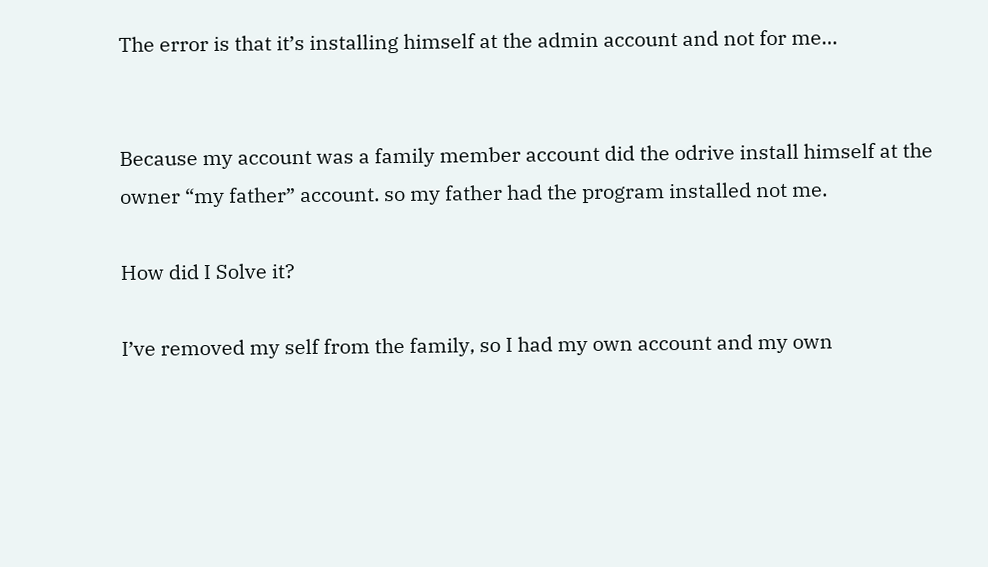The error is that it’s installing himself at the admin account and not for me…


Because my account was a family member account did the odrive install himself at the owner “my father” account. so my father had the program installed not me.

How did I Solve it?

I’ve removed my self from the family, so I had my own account and my own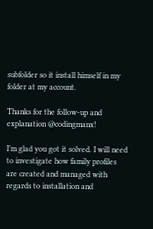subfolder so it install himself in my folder at my account.

Thanks for the follow-up and explanation @codingmanx!

I’m glad you got it solved. I will need to investigate how family profiles are created and managed with regards to installation and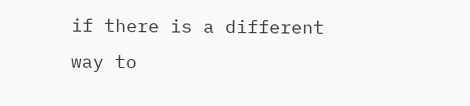if there is a different way to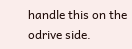handle this on the odrive side.